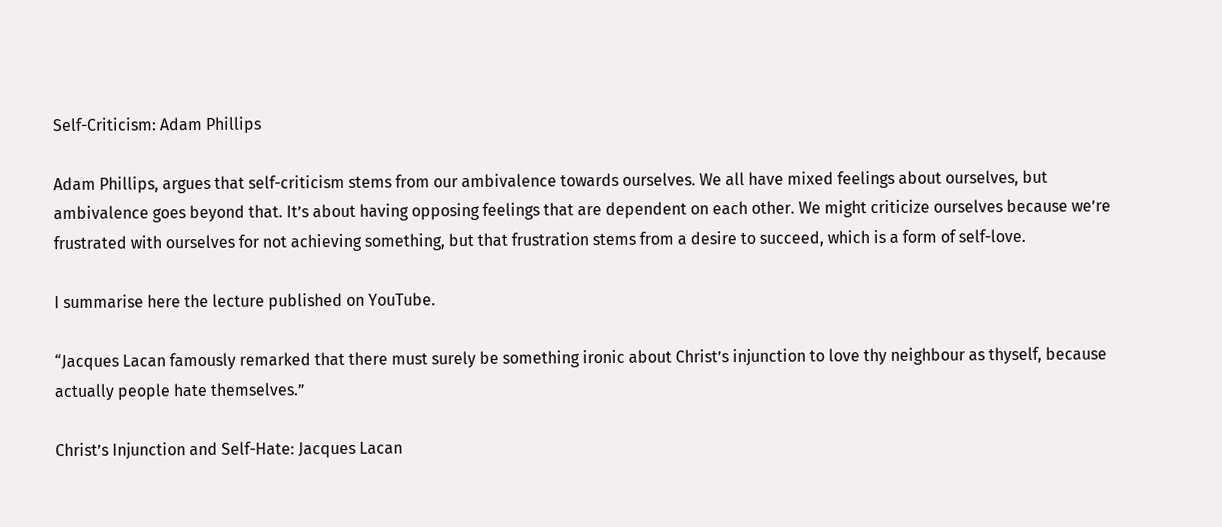Self-Criticism: Adam Phillips

Adam Phillips, argues that self-criticism stems from our ambivalence towards ourselves. We all have mixed feelings about ourselves, but ambivalence goes beyond that. It’s about having opposing feelings that are dependent on each other. We might criticize ourselves because we’re frustrated with ourselves for not achieving something, but that frustration stems from a desire to succeed, which is a form of self-love.

I summarise here the lecture published on YouTube.

“Jacques Lacan famously remarked that there must surely be something ironic about Christ’s injunction to love thy neighbour as thyself, because actually people hate themselves.”

Christ’s Injunction and Self-Hate: Jacques Lacan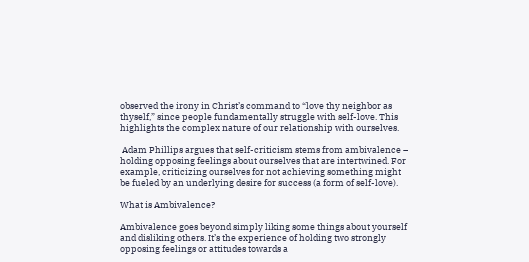observed the irony in Christ’s command to “love thy neighbor as thyself,” since people fundamentally struggle with self-love. This highlights the complex nature of our relationship with ourselves.

 Adam Phillips argues that self-criticism stems from ambivalence – holding opposing feelings about ourselves that are intertwined. For example, criticizing ourselves for not achieving something might be fueled by an underlying desire for success (a form of self-love).

What is Ambivalence?

Ambivalence goes beyond simply liking some things about yourself and disliking others. It’s the experience of holding two strongly opposing feelings or attitudes towards a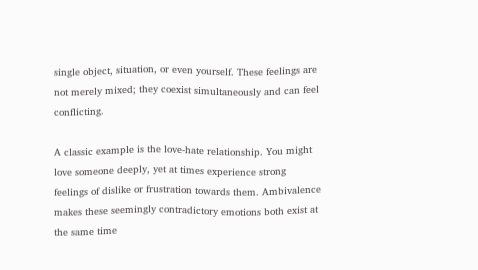single object, situation, or even yourself. These feelings are not merely mixed; they coexist simultaneously and can feel conflicting.

A classic example is the love-hate relationship. You might love someone deeply, yet at times experience strong feelings of dislike or frustration towards them. Ambivalence makes these seemingly contradictory emotions both exist at the same time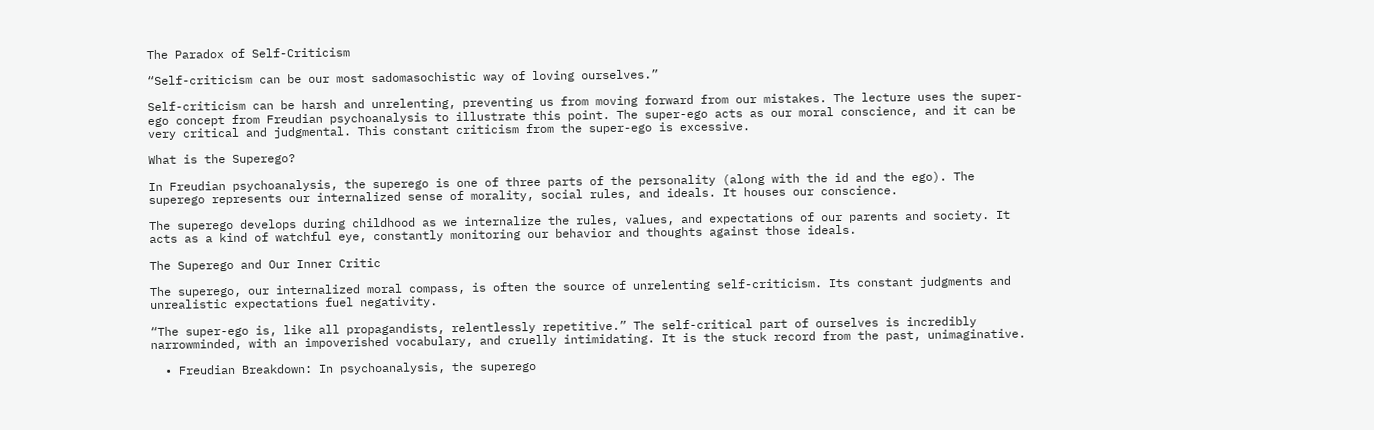The Paradox of Self-Criticism

“Self-criticism can be our most sadomasochistic way of loving ourselves.”

Self-criticism can be harsh and unrelenting, preventing us from moving forward from our mistakes. The lecture uses the super-ego concept from Freudian psychoanalysis to illustrate this point. The super-ego acts as our moral conscience, and it can be very critical and judgmental. This constant criticism from the super-ego is excessive.

What is the Superego?

In Freudian psychoanalysis, the superego is one of three parts of the personality (along with the id and the ego). The superego represents our internalized sense of morality, social rules, and ideals. It houses our conscience.

The superego develops during childhood as we internalize the rules, values, and expectations of our parents and society. It acts as a kind of watchful eye, constantly monitoring our behavior and thoughts against those ideals.

The Superego and Our Inner Critic

The superego, our internalized moral compass, is often the source of unrelenting self-criticism. Its constant judgments and unrealistic expectations fuel negativity.

“The super-ego is, like all propagandists, relentlessly repetitive.” The self-critical part of ourselves is incredibly narrowminded, with an impoverished vocabulary, and cruelly intimidating. It is the stuck record from the past, unimaginative.

  • Freudian Breakdown: In psychoanalysis, the superego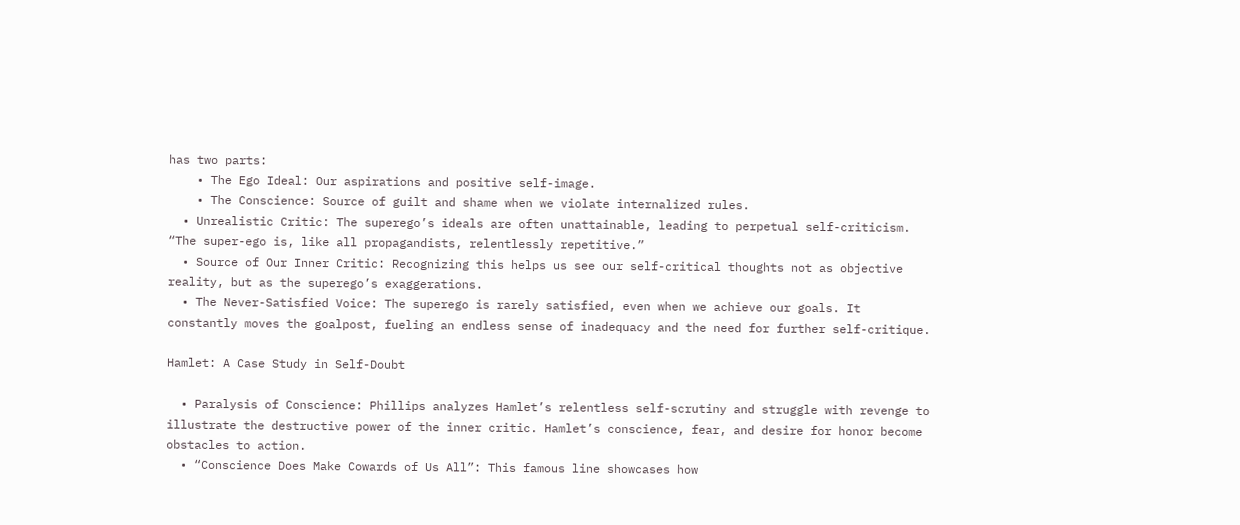has two parts:
    • The Ego Ideal: Our aspirations and positive self-image.
    • The Conscience: Source of guilt and shame when we violate internalized rules.
  • Unrealistic Critic: The superego’s ideals are often unattainable, leading to perpetual self-criticism. “The super-ego is, like all propagandists, relentlessly repetitive.”
  • Source of Our Inner Critic: Recognizing this helps us see our self-critical thoughts not as objective reality, but as the superego’s exaggerations.
  • The Never-Satisfied Voice: The superego is rarely satisfied, even when we achieve our goals. It constantly moves the goalpost, fueling an endless sense of inadequacy and the need for further self-critique.

Hamlet: A Case Study in Self-Doubt

  • Paralysis of Conscience: Phillips analyzes Hamlet’s relentless self-scrutiny and struggle with revenge to illustrate the destructive power of the inner critic. Hamlet’s conscience, fear, and desire for honor become obstacles to action.
  • “Conscience Does Make Cowards of Us All”: This famous line showcases how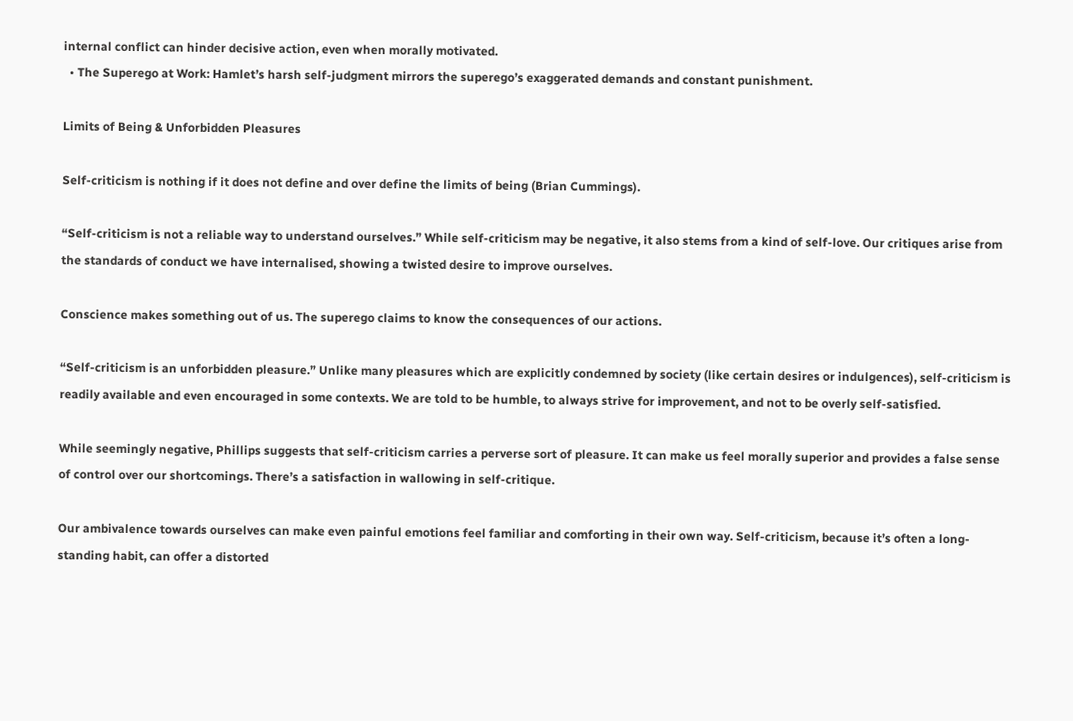internal conflict can hinder decisive action, even when morally motivated.
  • The Superego at Work: Hamlet’s harsh self-judgment mirrors the superego’s exaggerated demands and constant punishment.

Limits of Being & Unforbidden Pleasures

Self-criticism is nothing if it does not define and over define the limits of being (Brian Cummings).

“Self-criticism is not a reliable way to understand ourselves.” While self-criticism may be negative, it also stems from a kind of self-love. Our critiques arise from the standards of conduct we have internalised, showing a twisted desire to improve ourselves.

Conscience makes something out of us. The superego claims to know the consequences of our actions.

“Self-criticism is an unforbidden pleasure.” Unlike many pleasures which are explicitly condemned by society (like certain desires or indulgences), self-criticism is readily available and even encouraged in some contexts. We are told to be humble, to always strive for improvement, and not to be overly self-satisfied.

While seemingly negative, Phillips suggests that self-criticism carries a perverse sort of pleasure. It can make us feel morally superior and provides a false sense of control over our shortcomings. There’s a satisfaction in wallowing in self-critique.

Our ambivalence towards ourselves can make even painful emotions feel familiar and comforting in their own way. Self-criticism, because it’s often a long-standing habit, can offer a distorted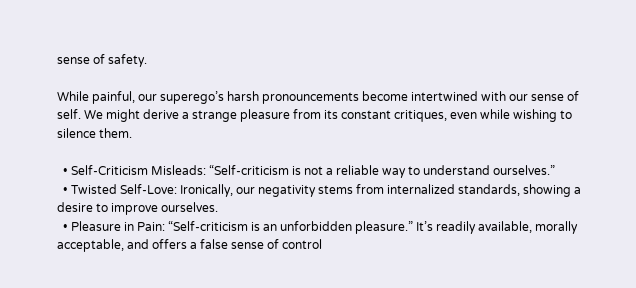sense of safety.

While painful, our superego’s harsh pronouncements become intertwined with our sense of self. We might derive a strange pleasure from its constant critiques, even while wishing to silence them.

  • Self-Criticism Misleads: “Self-criticism is not a reliable way to understand ourselves.”
  • Twisted Self-Love: Ironically, our negativity stems from internalized standards, showing a desire to improve ourselves.
  • Pleasure in Pain: “Self-criticism is an unforbidden pleasure.” It’s readily available, morally acceptable, and offers a false sense of control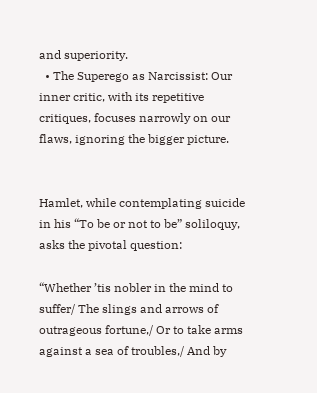and superiority.
  • The Superego as Narcissist: Our inner critic, with its repetitive critiques, focuses narrowly on our flaws, ignoring the bigger picture.


Hamlet, while contemplating suicide in his “To be or not to be” soliloquy, asks the pivotal question:

“Whether ’tis nobler in the mind to suffer/ The slings and arrows of outrageous fortune,/ Or to take arms against a sea of troubles,/ And by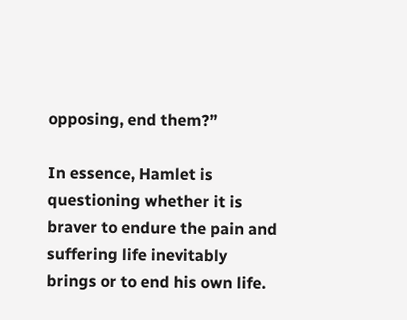opposing, end them?”

In essence, Hamlet is questioning whether it is braver to endure the pain and suffering life inevitably brings or to end his own life.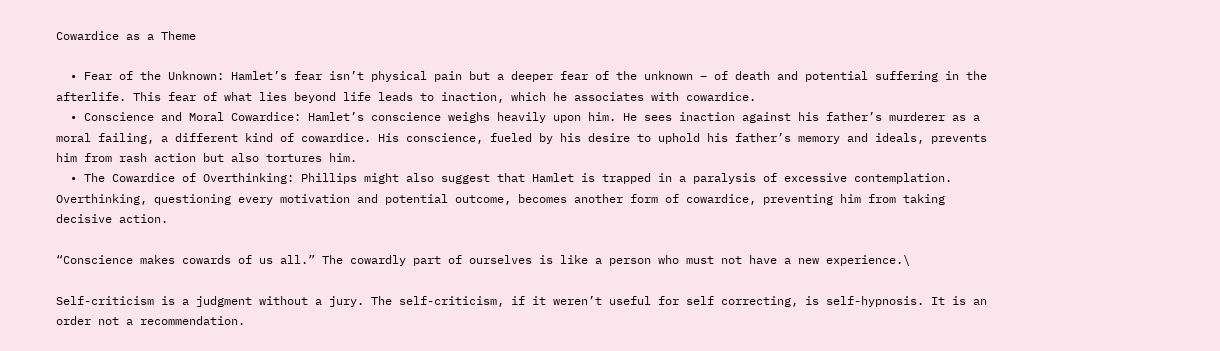Cowardice as a Theme

  • Fear of the Unknown: Hamlet’s fear isn’t physical pain but a deeper fear of the unknown – of death and potential suffering in the afterlife. This fear of what lies beyond life leads to inaction, which he associates with cowardice.
  • Conscience and Moral Cowardice: Hamlet’s conscience weighs heavily upon him. He sees inaction against his father’s murderer as a moral failing, a different kind of cowardice. His conscience, fueled by his desire to uphold his father’s memory and ideals, prevents him from rash action but also tortures him.
  • The Cowardice of Overthinking: Phillips might also suggest that Hamlet is trapped in a paralysis of excessive contemplation. Overthinking, questioning every motivation and potential outcome, becomes another form of cowardice, preventing him from taking decisive action.

“Conscience makes cowards of us all.” The cowardly part of ourselves is like a person who must not have a new experience.\

Self-criticism is a judgment without a jury. The self-criticism, if it weren’t useful for self correcting, is self-hypnosis. It is an order not a recommendation.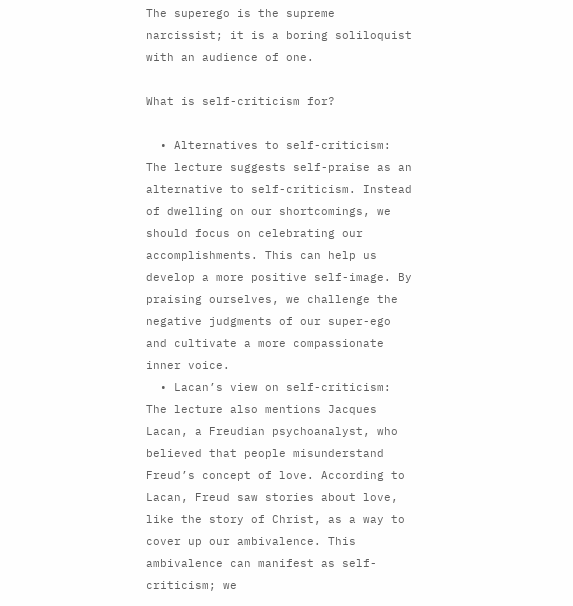The superego is the supreme narcissist; it is a boring soliloquist with an audience of one.

What is self-criticism for?

  • Alternatives to self-criticism: The lecture suggests self-praise as an alternative to self-criticism. Instead of dwelling on our shortcomings, we should focus on celebrating our accomplishments. This can help us develop a more positive self-image. By praising ourselves, we challenge the negative judgments of our super-ego and cultivate a more compassionate inner voice.
  • Lacan’s view on self-criticism: The lecture also mentions Jacques Lacan, a Freudian psychoanalyst, who believed that people misunderstand Freud’s concept of love. According to Lacan, Freud saw stories about love, like the story of Christ, as a way to cover up our ambivalence. This ambivalence can manifest as self-criticism; we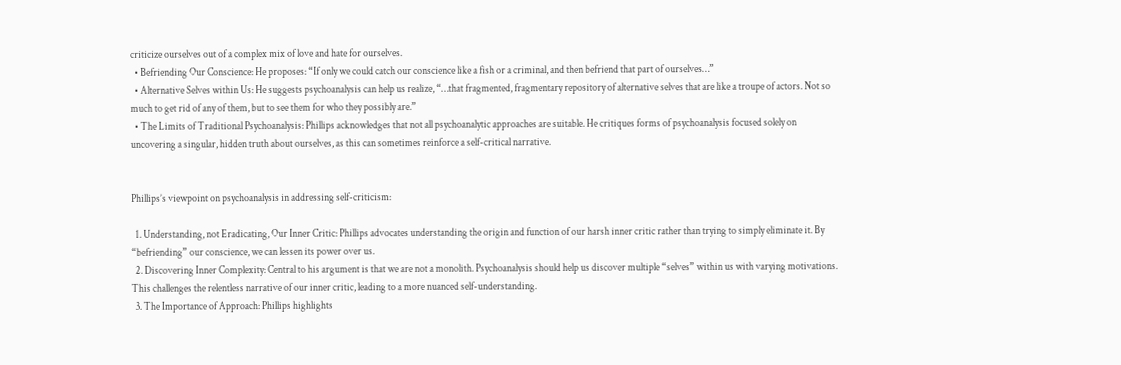criticize ourselves out of a complex mix of love and hate for ourselves.
  • Befriending Our Conscience: He proposes: “If only we could catch our conscience like a fish or a criminal, and then befriend that part of ourselves…”
  • Alternative Selves within Us: He suggests psychoanalysis can help us realize, “…that fragmented, fragmentary repository of alternative selves that are like a troupe of actors. Not so much to get rid of any of them, but to see them for who they possibly are.”
  • The Limits of Traditional Psychoanalysis: Phillips acknowledges that not all psychoanalytic approaches are suitable. He critiques forms of psychoanalysis focused solely on uncovering a singular, hidden truth about ourselves, as this can sometimes reinforce a self-critical narrative.


Phillips’s viewpoint on psychoanalysis in addressing self-criticism:

  1. Understanding, not Eradicating, Our Inner Critic: Phillips advocates understanding the origin and function of our harsh inner critic rather than trying to simply eliminate it. By “befriending” our conscience, we can lessen its power over us.
  2. Discovering Inner Complexity: Central to his argument is that we are not a monolith. Psychoanalysis should help us discover multiple “selves” within us with varying motivations. This challenges the relentless narrative of our inner critic, leading to a more nuanced self-understanding.
  3. The Importance of Approach: Phillips highlights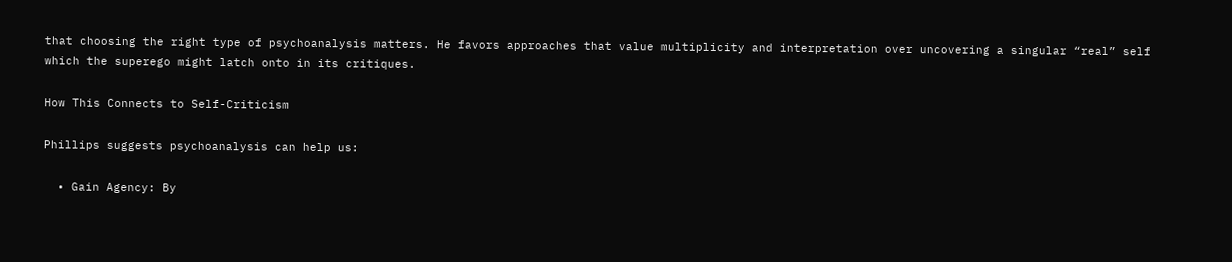that choosing the right type of psychoanalysis matters. He favors approaches that value multiplicity and interpretation over uncovering a singular “real” self which the superego might latch onto in its critiques.

How This Connects to Self-Criticism

Phillips suggests psychoanalysis can help us:

  • Gain Agency: By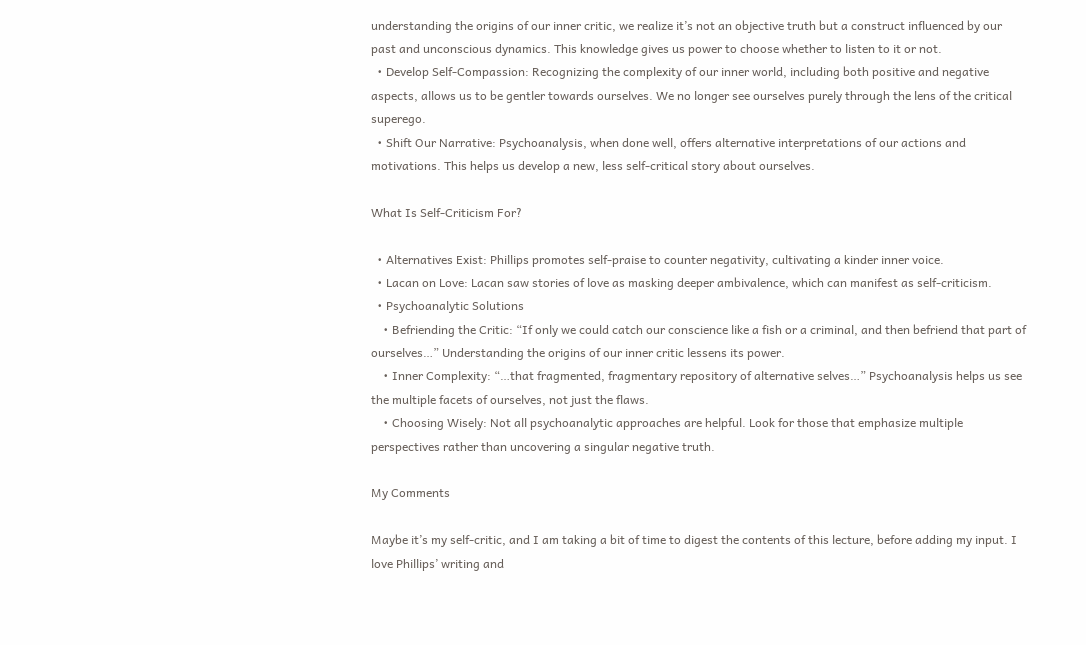understanding the origins of our inner critic, we realize it’s not an objective truth but a construct influenced by our past and unconscious dynamics. This knowledge gives us power to choose whether to listen to it or not.
  • Develop Self-Compassion: Recognizing the complexity of our inner world, including both positive and negative aspects, allows us to be gentler towards ourselves. We no longer see ourselves purely through the lens of the critical superego.
  • Shift Our Narrative: Psychoanalysis, when done well, offers alternative interpretations of our actions and motivations. This helps us develop a new, less self-critical story about ourselves.

What Is Self-Criticism For?

  • Alternatives Exist: Phillips promotes self-praise to counter negativity, cultivating a kinder inner voice.
  • Lacan on Love: Lacan saw stories of love as masking deeper ambivalence, which can manifest as self-criticism.
  • Psychoanalytic Solutions
    • Befriending the Critic: “If only we could catch our conscience like a fish or a criminal, and then befriend that part of ourselves…” Understanding the origins of our inner critic lessens its power.
    • Inner Complexity: “…that fragmented, fragmentary repository of alternative selves…” Psychoanalysis helps us see the multiple facets of ourselves, not just the flaws.
    • Choosing Wisely: Not all psychoanalytic approaches are helpful. Look for those that emphasize multiple perspectives rather than uncovering a singular negative truth.

My Comments

Maybe it’s my self-critic, and I am taking a bit of time to digest the contents of this lecture, before adding my input. I love Phillips’ writing and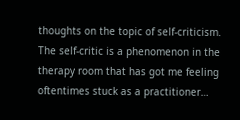thoughts on the topic of self-criticism. The self-critic is a phenomenon in the therapy room that has got me feeling oftentimes stuck as a practitioner…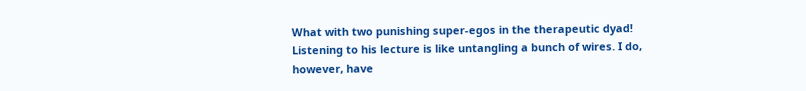What with two punishing super-egos in the therapeutic dyad! Listening to his lecture is like untangling a bunch of wires. I do, however, have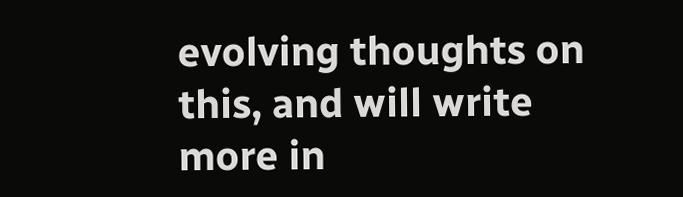evolving thoughts on this, and will write more in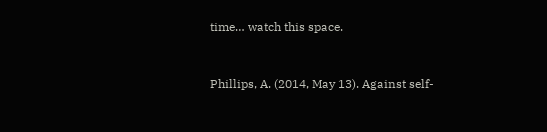time… watch this space.


Phillips, A. (2014, May 13). Against self-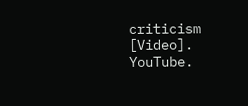criticism [Video]. YouTube.